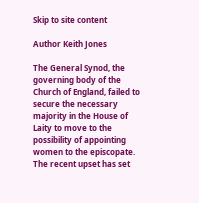Skip to site content

Author Keith Jones

The General Synod, the governing body of the Church of England, failed to secure the necessary majority in the House of Laity to move to the possibility of appointing women to the episcopate. The recent upset has set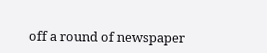off a round of newspaper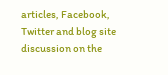articles, Facebook, Twitter and blog site discussion on the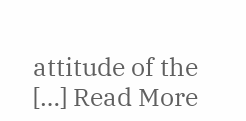attitude of the […] Read More